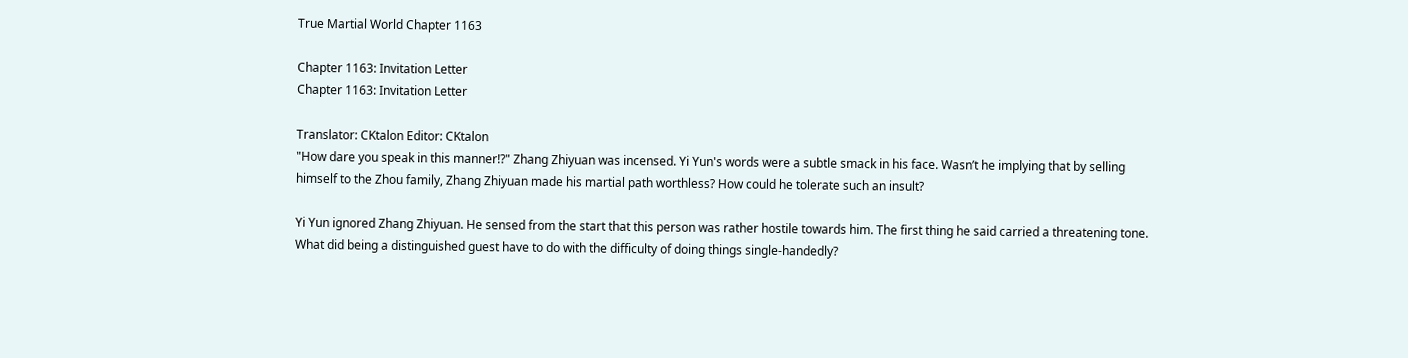True Martial World Chapter 1163

Chapter 1163: Invitation Letter
Chapter 1163: Invitation Letter

Translator: CKtalon Editor: CKtalon
"How dare you speak in this manner!?" Zhang Zhiyuan was incensed. Yi Yun's words were a subtle smack in his face. Wasn’t he implying that by selling himself to the Zhou family, Zhang Zhiyuan made his martial path worthless? How could he tolerate such an insult?

Yi Yun ignored Zhang Zhiyuan. He sensed from the start that this person was rather hostile towards him. The first thing he said carried a threatening tone. What did being a distinguished guest have to do with the difficulty of doing things single-handedly?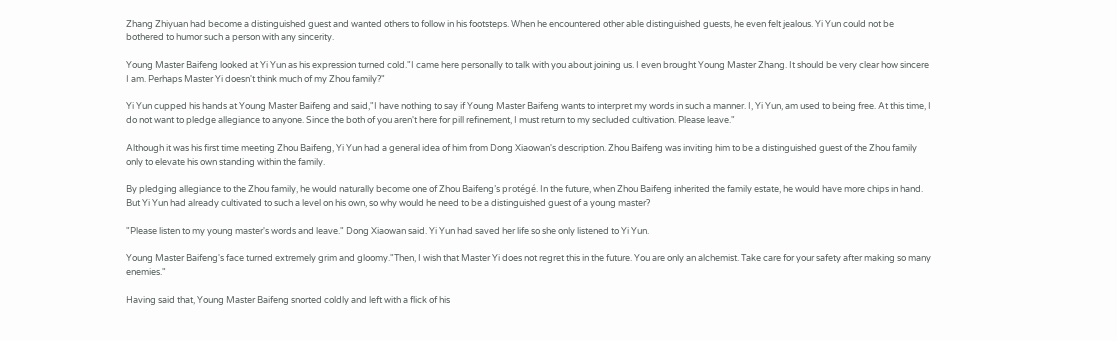Zhang Zhiyuan had become a distinguished guest and wanted others to follow in his footsteps. When he encountered other able distinguished guests, he even felt jealous. Yi Yun could not be bothered to humor such a person with any sincerity.

Young Master Baifeng looked at Yi Yun as his expression turned cold."I came here personally to talk with you about joining us. I even brought Young Master Zhang. It should be very clear how sincere I am. Perhaps Master Yi doesn't think much of my Zhou family?"

Yi Yun cupped his hands at Young Master Baifeng and said,"I have nothing to say if Young Master Baifeng wants to interpret my words in such a manner. I, Yi Yun, am used to being free. At this time, I do not want to pledge allegiance to anyone. Since the both of you aren't here for pill refinement, I must return to my secluded cultivation. Please leave."

Although it was his first time meeting Zhou Baifeng, Yi Yun had a general idea of him from Dong Xiaowan's description. Zhou Baifeng was inviting him to be a distinguished guest of the Zhou family only to elevate his own standing within the family.

By pledging allegiance to the Zhou family, he would naturally become one of Zhou Baifeng’s protégé. In the future, when Zhou Baifeng inherited the family estate, he would have more chips in hand. But Yi Yun had already cultivated to such a level on his own, so why would he need to be a distinguished guest of a young master?

"Please listen to my young master's words and leave." Dong Xiaowan said. Yi Yun had saved her life so she only listened to Yi Yun.

Young Master Baifeng's face turned extremely grim and gloomy."Then, I wish that Master Yi does not regret this in the future. You are only an alchemist. Take care for your safety after making so many enemies."

Having said that, Young Master Baifeng snorted coldly and left with a flick of his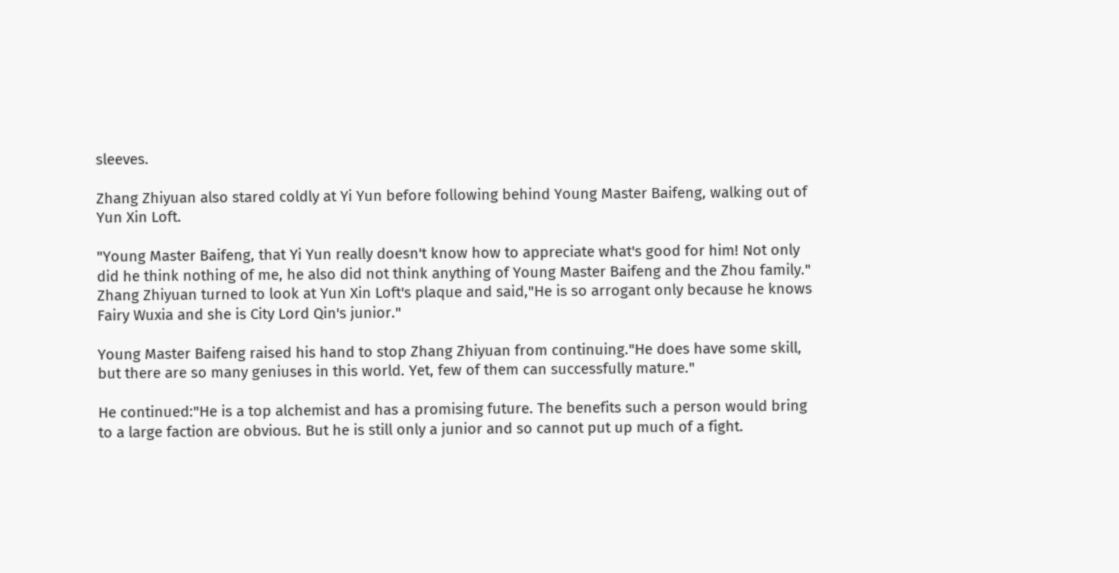sleeves.

Zhang Zhiyuan also stared coldly at Yi Yun before following behind Young Master Baifeng, walking out of Yun Xin Loft.

"Young Master Baifeng, that Yi Yun really doesn't know how to appreciate what's good for him! Not only did he think nothing of me, he also did not think anything of Young Master Baifeng and the Zhou family." Zhang Zhiyuan turned to look at Yun Xin Loft's plaque and said,"He is so arrogant only because he knows Fairy Wuxia and she is City Lord Qin's junior."

Young Master Baifeng raised his hand to stop Zhang Zhiyuan from continuing."He does have some skill, but there are so many geniuses in this world. Yet, few of them can successfully mature."

He continued:"He is a top alchemist and has a promising future. The benefits such a person would bring to a large faction are obvious. But he is still only a junior and so cannot put up much of a fight.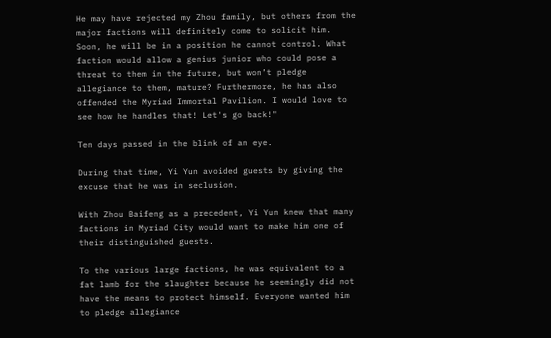He may have rejected my Zhou family, but others from the major factions will definitely come to solicit him. Soon, he will be in a position he cannot control. What faction would allow a genius junior who could pose a threat to them in the future, but won’t pledge allegiance to them, mature? Furthermore, he has also offended the Myriad Immortal Pavilion. I would love to see how he handles that! Let's go back!"

Ten days passed in the blink of an eye.

During that time, Yi Yun avoided guests by giving the excuse that he was in seclusion.

With Zhou Baifeng as a precedent, Yi Yun knew that many factions in Myriad City would want to make him one of their distinguished guests.

To the various large factions, he was equivalent to a fat lamb for the slaughter because he seemingly did not have the means to protect himself. Everyone wanted him to pledge allegiance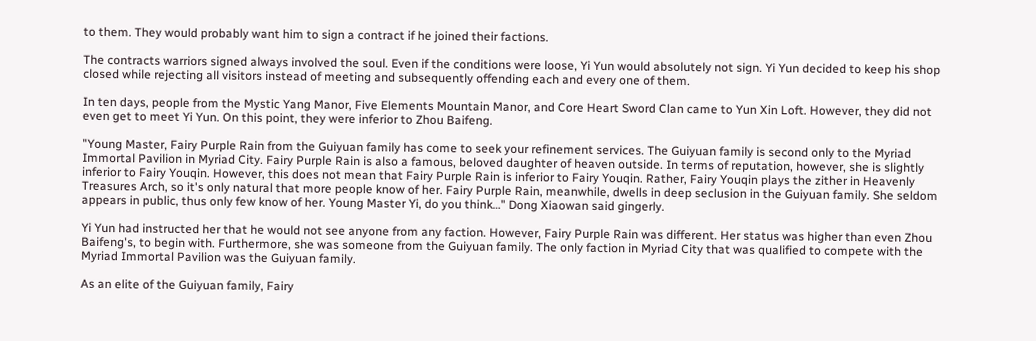to them. They would probably want him to sign a contract if he joined their factions.

The contracts warriors signed always involved the soul. Even if the conditions were loose, Yi Yun would absolutely not sign. Yi Yun decided to keep his shop closed while rejecting all visitors instead of meeting and subsequently offending each and every one of them.

In ten days, people from the Mystic Yang Manor, Five Elements Mountain Manor, and Core Heart Sword Clan came to Yun Xin Loft. However, they did not even get to meet Yi Yun. On this point, they were inferior to Zhou Baifeng.

"Young Master, Fairy Purple Rain from the Guiyuan family has come to seek your refinement services. The Guiyuan family is second only to the Myriad Immortal Pavilion in Myriad City. Fairy Purple Rain is also a famous, beloved daughter of heaven outside. In terms of reputation, however, she is slightly inferior to Fairy Youqin. However, this does not mean that Fairy Purple Rain is inferior to Fairy Youqin. Rather, Fairy Youqin plays the zither in Heavenly Treasures Arch, so it's only natural that more people know of her. Fairy Purple Rain, meanwhile, dwells in deep seclusion in the Guiyuan family. She seldom appears in public, thus only few know of her. Young Master Yi, do you think…" Dong Xiaowan said gingerly.

Yi Yun had instructed her that he would not see anyone from any faction. However, Fairy Purple Rain was different. Her status was higher than even Zhou Baifeng's, to begin with. Furthermore, she was someone from the Guiyuan family. The only faction in Myriad City that was qualified to compete with the Myriad Immortal Pavilion was the Guiyuan family.

As an elite of the Guiyuan family, Fairy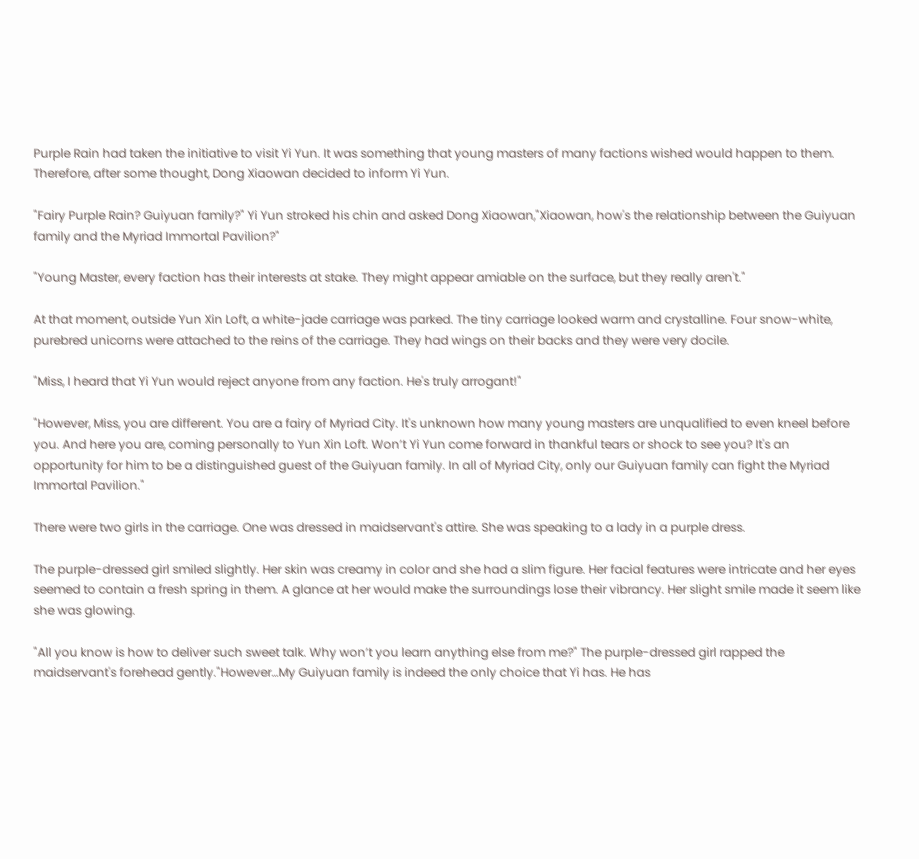Purple Rain had taken the initiative to visit Yi Yun. It was something that young masters of many factions wished would happen to them. Therefore, after some thought, Dong Xiaowan decided to inform Yi Yun.

"Fairy Purple Rain? Guiyuan family?" Yi Yun stroked his chin and asked Dong Xiaowan,"Xiaowan, how's the relationship between the Guiyuan family and the Myriad Immortal Pavilion?"

"Young Master, every faction has their interests at stake. They might appear amiable on the surface, but they really aren't."

At that moment, outside Yun Xin Loft, a white-jade carriage was parked. The tiny carriage looked warm and crystalline. Four snow-white, purebred unicorns were attached to the reins of the carriage. They had wings on their backs and they were very docile.

"Miss, I heard that Yi Yun would reject anyone from any faction. He's truly arrogant!"

"However, Miss, you are different. You are a fairy of Myriad City. It's unknown how many young masters are unqualified to even kneel before you. And here you are, coming personally to Yun Xin Loft. Won’t Yi Yun come forward in thankful tears or shock to see you? It's an opportunity for him to be a distinguished guest of the Guiyuan family. In all of Myriad City, only our Guiyuan family can fight the Myriad Immortal Pavilion."

There were two girls in the carriage. One was dressed in maidservant's attire. She was speaking to a lady in a purple dress.

The purple-dressed girl smiled slightly. Her skin was creamy in color and she had a slim figure. Her facial features were intricate and her eyes seemed to contain a fresh spring in them. A glance at her would make the surroundings lose their vibrancy. Her slight smile made it seem like she was glowing.

"All you know is how to deliver such sweet talk. Why won’t you learn anything else from me?" The purple-dressed girl rapped the maidservant's forehead gently."However…My Guiyuan family is indeed the only choice that Yi has. He has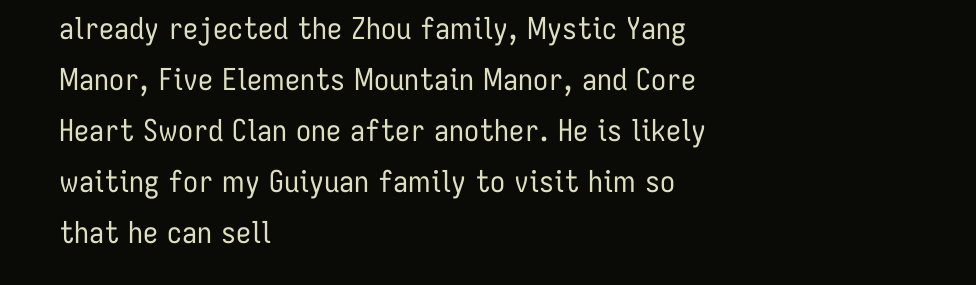already rejected the Zhou family, Mystic Yang Manor, Five Elements Mountain Manor, and Core Heart Sword Clan one after another. He is likely waiting for my Guiyuan family to visit him so that he can sell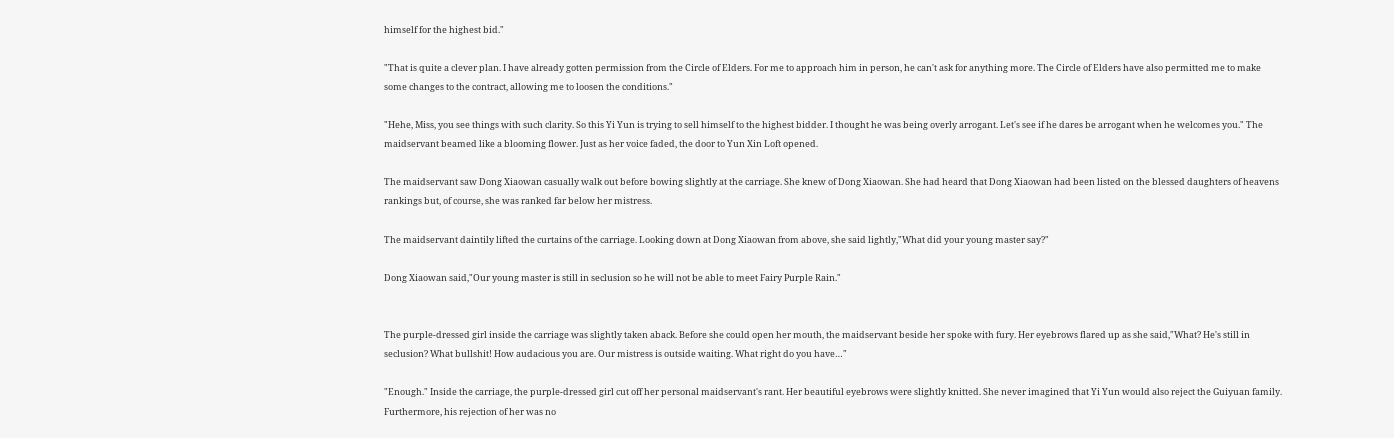himself for the highest bid."

"That is quite a clever plan. I have already gotten permission from the Circle of Elders. For me to approach him in person, he can't ask for anything more. The Circle of Elders have also permitted me to make some changes to the contract, allowing me to loosen the conditions."

"Hehe, Miss, you see things with such clarity. So this Yi Yun is trying to sell himself to the highest bidder. I thought he was being overly arrogant. Let's see if he dares be arrogant when he welcomes you." The maidservant beamed like a blooming flower. Just as her voice faded, the door to Yun Xin Loft opened.

The maidservant saw Dong Xiaowan casually walk out before bowing slightly at the carriage. She knew of Dong Xiaowan. She had heard that Dong Xiaowan had been listed on the blessed daughters of heavens rankings but, of course, she was ranked far below her mistress.

The maidservant daintily lifted the curtains of the carriage. Looking down at Dong Xiaowan from above, she said lightly,"What did your young master say?"

Dong Xiaowan said,"Our young master is still in seclusion so he will not be able to meet Fairy Purple Rain."


The purple-dressed girl inside the carriage was slightly taken aback. Before she could open her mouth, the maidservant beside her spoke with fury. Her eyebrows flared up as she said,"What? He's still in seclusion? What bullshit! How audacious you are. Our mistress is outside waiting. What right do you have…"

"Enough." Inside the carriage, the purple-dressed girl cut off her personal maidservant's rant. Her beautiful eyebrows were slightly knitted. She never imagined that Yi Yun would also reject the Guiyuan family. Furthermore, his rejection of her was no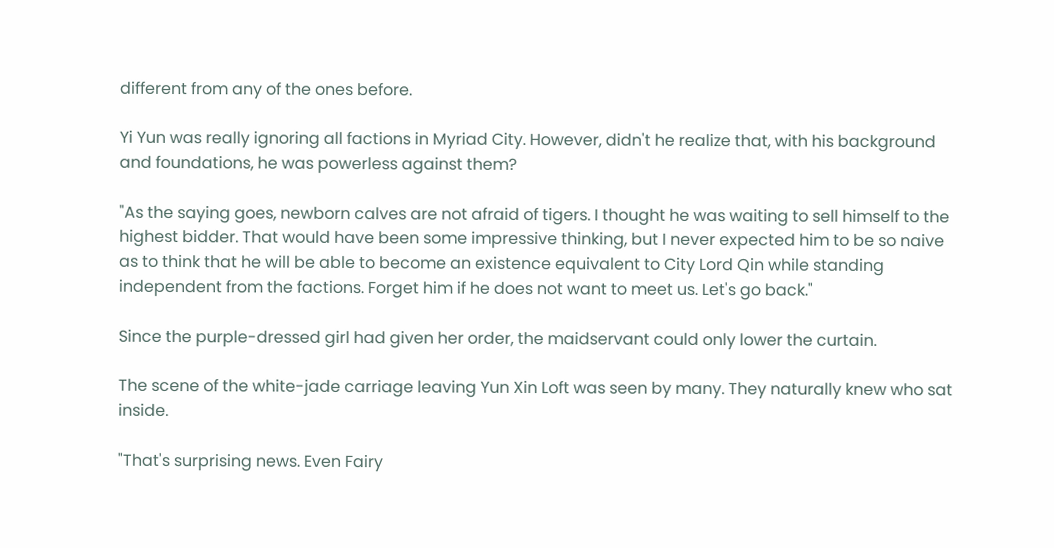different from any of the ones before.

Yi Yun was really ignoring all factions in Myriad City. However, didn't he realize that, with his background and foundations, he was powerless against them?

"As the saying goes, newborn calves are not afraid of tigers. I thought he was waiting to sell himself to the highest bidder. That would have been some impressive thinking, but I never expected him to be so naive as to think that he will be able to become an existence equivalent to City Lord Qin while standing independent from the factions. Forget him if he does not want to meet us. Let's go back."

Since the purple-dressed girl had given her order, the maidservant could only lower the curtain.

The scene of the white-jade carriage leaving Yun Xin Loft was seen by many. They naturally knew who sat inside.

"That's surprising news. Even Fairy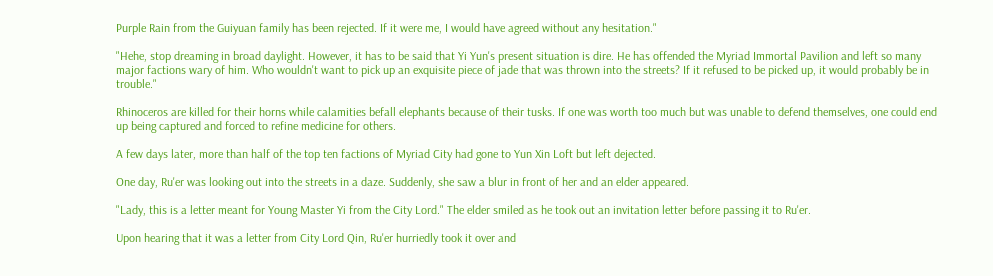Purple Rain from the Guiyuan family has been rejected. If it were me, I would have agreed without any hesitation."

"Hehe, stop dreaming in broad daylight. However, it has to be said that Yi Yun's present situation is dire. He has offended the Myriad Immortal Pavilion and left so many major factions wary of him. Who wouldn't want to pick up an exquisite piece of jade that was thrown into the streets? If it refused to be picked up, it would probably be in trouble."

Rhinoceros are killed for their horns while calamities befall elephants because of their tusks. If one was worth too much but was unable to defend themselves, one could end up being captured and forced to refine medicine for others.

A few days later, more than half of the top ten factions of Myriad City had gone to Yun Xin Loft but left dejected.

One day, Ru'er was looking out into the streets in a daze. Suddenly, she saw a blur in front of her and an elder appeared.

"Lady, this is a letter meant for Young Master Yi from the City Lord." The elder smiled as he took out an invitation letter before passing it to Ru'er.

Upon hearing that it was a letter from City Lord Qin, Ru'er hurriedly took it over and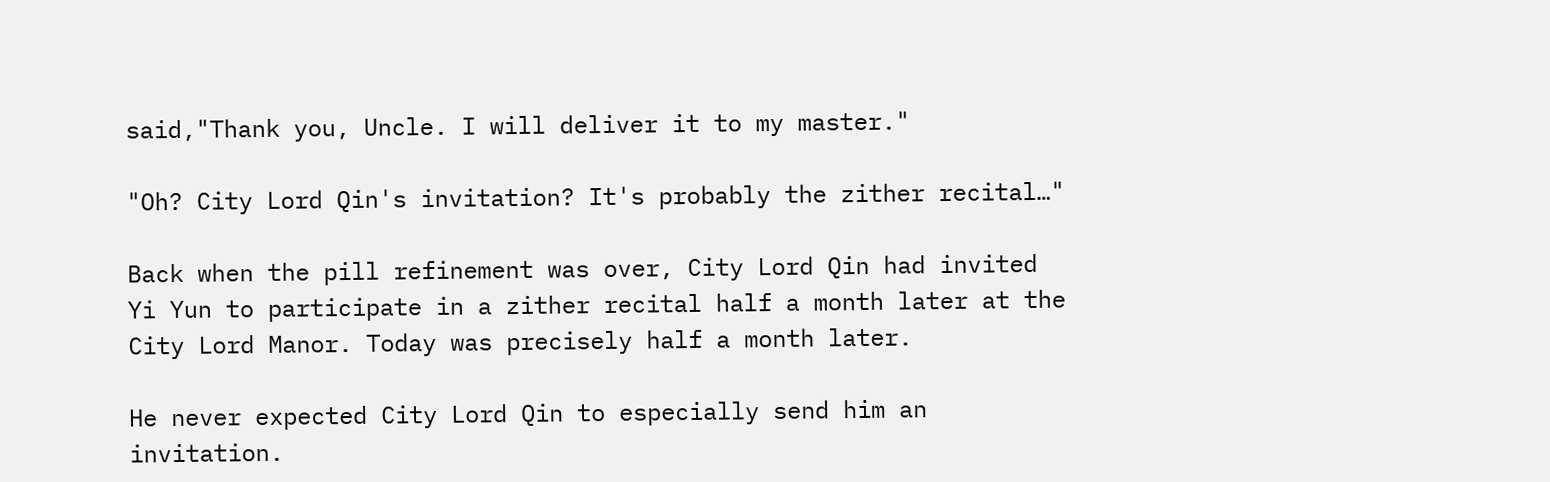said,"Thank you, Uncle. I will deliver it to my master."

"Oh? City Lord Qin's invitation? It's probably the zither recital…"

Back when the pill refinement was over, City Lord Qin had invited Yi Yun to participate in a zither recital half a month later at the City Lord Manor. Today was precisely half a month later.

He never expected City Lord Qin to especially send him an invitation.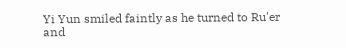Yi Yun smiled faintly as he turned to Ru'er and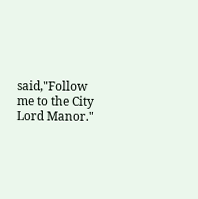said,"Follow me to the City Lord Manor."